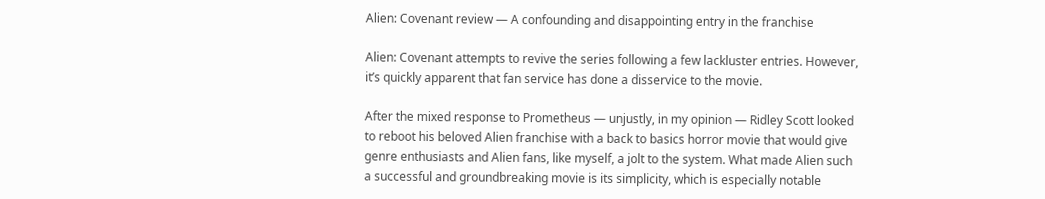Alien: Covenant review — A confounding and disappointing entry in the franchise

Alien: Covenant attempts to revive the series following a few lackluster entries. However, it’s quickly apparent that fan service has done a disservice to the movie.

After the mixed response to Prometheus — unjustly, in my opinion — Ridley Scott looked to reboot his beloved Alien franchise with a back to basics horror movie that would give genre enthusiasts and Alien fans, like myself, a jolt to the system. What made Alien such a successful and groundbreaking movie is its simplicity, which is especially notable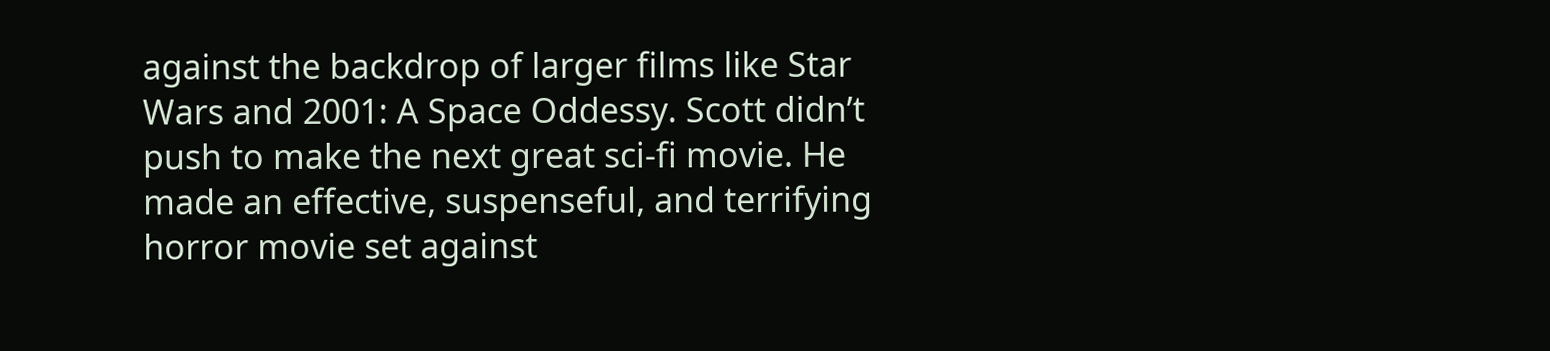against the backdrop of larger films like Star Wars and 2001: A Space Oddessy. Scott didn’t push to make the next great sci-fi movie. He made an effective, suspenseful, and terrifying horror movie set against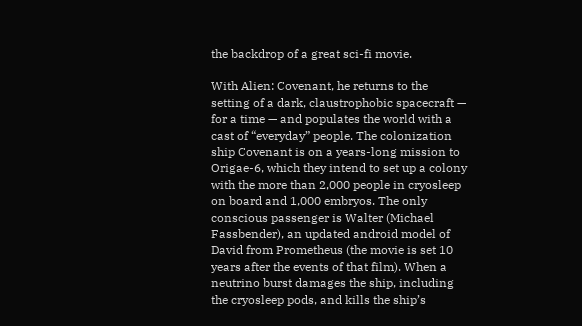the backdrop of a great sci-fi movie.

With Alien: Covenant, he returns to the setting of a dark, claustrophobic spacecraft — for a time — and populates the world with a cast of “everyday” people. The colonization ship Covenant is on a years-long mission to Origae-6, which they intend to set up a colony with the more than 2,000 people in cryosleep on board and 1,000 embryos. The only conscious passenger is Walter (Michael Fassbender), an updated android model of David from Prometheus (the movie is set 10 years after the events of that film). When a neutrino burst damages the ship, including the cryosleep pods, and kills the ship’s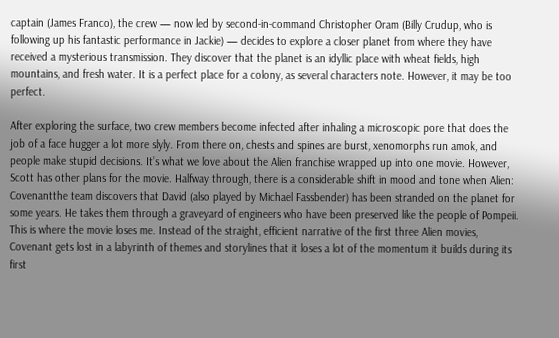captain (James Franco), the crew — now led by second-in-command Christopher Oram (Billy Crudup, who is following up his fantastic performance in Jackie) — decides to explore a closer planet from where they have received a mysterious transmission. They discover that the planet is an idyllic place with wheat fields, high mountains, and fresh water. It is a perfect place for a colony, as several characters note. However, it may be too perfect.

After exploring the surface, two crew members become infected after inhaling a microscopic pore that does the job of a face hugger a lot more slyly. From there on, chests and spines are burst, xenomorphs run amok, and people make stupid decisions. It’s what we love about the Alien franchise wrapped up into one movie. However, Scott has other plans for the movie. Halfway through, there is a considerable shift in mood and tone when Alien: Covenantthe team discovers that David (also played by Michael Fassbender) has been stranded on the planet for some years. He takes them through a graveyard of engineers who have been preserved like the people of Pompeii. This is where the movie loses me. Instead of the straight, efficient narrative of the first three Alien movies, Covenant gets lost in a labyrinth of themes and storylines that it loses a lot of the momentum it builds during its first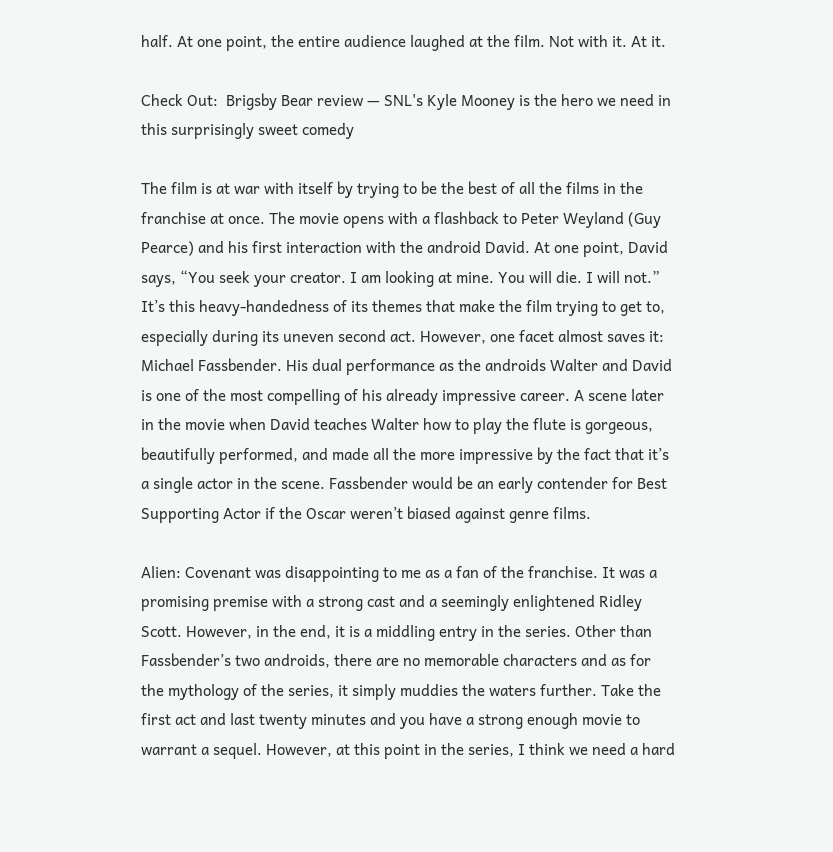half. At one point, the entire audience laughed at the film. Not with it. At it.

Check Out:  Brigsby Bear review — SNL's Kyle Mooney is the hero we need in this surprisingly sweet comedy

The film is at war with itself by trying to be the best of all the films in the franchise at once. The movie opens with a flashback to Peter Weyland (Guy Pearce) and his first interaction with the android David. At one point, David says, “You seek your creator. I am looking at mine. You will die. I will not.” It’s this heavy-handedness of its themes that make the film trying to get to, especially during its uneven second act. However, one facet almost saves it: Michael Fassbender. His dual performance as the androids Walter and David is one of the most compelling of his already impressive career. A scene later in the movie when David teaches Walter how to play the flute is gorgeous, beautifully performed, and made all the more impressive by the fact that it’s a single actor in the scene. Fassbender would be an early contender for Best Supporting Actor if the Oscar weren’t biased against genre films.

Alien: Covenant was disappointing to me as a fan of the franchise. It was a promising premise with a strong cast and a seemingly enlightened Ridley Scott. However, in the end, it is a middling entry in the series. Other than Fassbender’s two androids, there are no memorable characters and as for the mythology of the series, it simply muddies the waters further. Take the first act and last twenty minutes and you have a strong enough movie to warrant a sequel. However, at this point in the series, I think we need a hard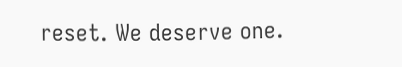reset. We deserve one.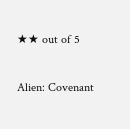★★ out of 5

Alien: Covenant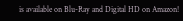is available on Blu-Ray and Digital HD on Amazon!